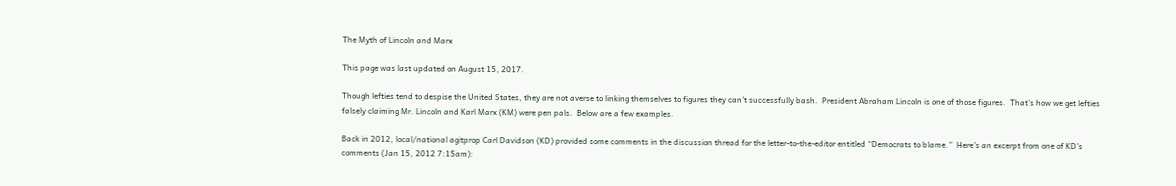The Myth of Lincoln and Marx

This page was last updated on August 15, 2017.

Though lefties tend to despise the United States, they are not averse to linking themselves to figures they can’t successfully bash.  President Abraham Lincoln is one of those figures.  That’s how we get lefties falsely claiming Mr. Lincoln and Karl Marx (KM) were pen pals.  Below are a few examples.

Back in 2012, local/national agitprop Carl Davidson (KD) provided some comments in the discussion thread for the letter-to-the-editor entitled “Democrats to blame.”  Here’s an excerpt from one of KD’s comments (Jan 15, 2012 7:15am):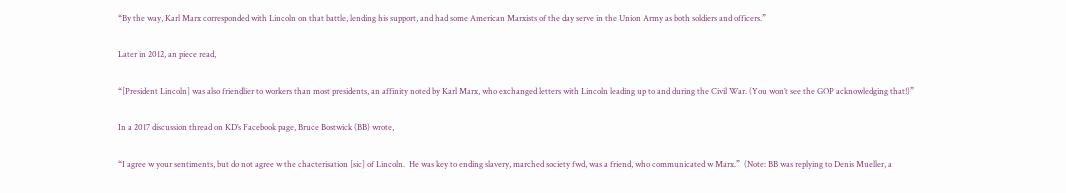“By the way, Karl Marx corresponded with Lincoln on that battle, lending his support, and had some American Marxists of the day serve in the Union Army as both soldiers and officers.”

Later in 2012, an piece read,

“[President Lincoln] was also friendlier to workers than most presidents, an affinity noted by Karl Marx, who exchanged letters with Lincoln leading up to and during the Civil War. (You won’t see the GOP acknowledging that!)”

In a 2017 discussion thread on KD’s Facebook page, Bruce Bostwick (BB) wrote,

“I agree w your sentiments, but do not agree w the chacterisation [sic] of Lincoln.  He was key to ending slavery, marched society fwd, was a friend, who communicated w Marx.”  (Note: BB was replying to Denis Mueller, a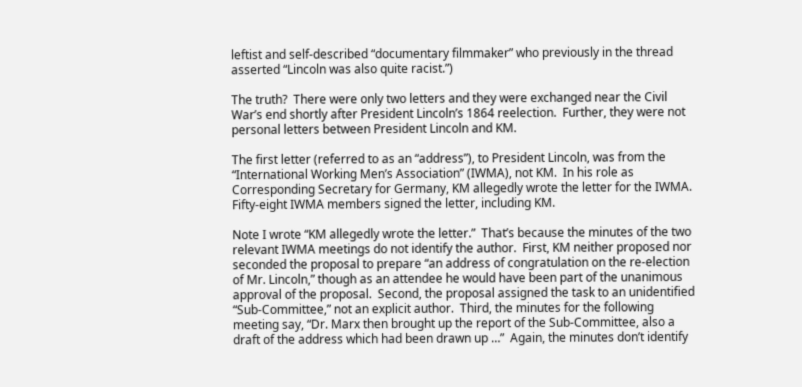leftist and self-described “documentary filmmaker” who previously in the thread asserted “Lincoln was also quite racist.”)

The truth?  There were only two letters and they were exchanged near the Civil War’s end shortly after President Lincoln’s 1864 reelection.  Further, they were not personal letters between President Lincoln and KM.

The first letter (referred to as an “address”), to President Lincoln, was from the “International Working Men’s Association” (IWMA), not KM.  In his role as Corresponding Secretary for Germany, KM allegedly wrote the letter for the IWMA.  Fifty-eight IWMA members signed the letter, including KM.

Note I wrote “KM allegedly wrote the letter.”  That’s because the minutes of the two relevant IWMA meetings do not identify the author.  First, KM neither proposed nor seconded the proposal to prepare “an address of congratulation on the re-election of Mr. Lincoln,” though as an attendee he would have been part of the unanimous approval of the proposal.  Second, the proposal assigned the task to an unidentified “Sub-Committee,” not an explicit author.  Third, the minutes for the following meeting say, “Dr. Marx then brought up the report of the Sub-Committee, also a draft of the address which had been drawn up …”  Again, the minutes don’t identify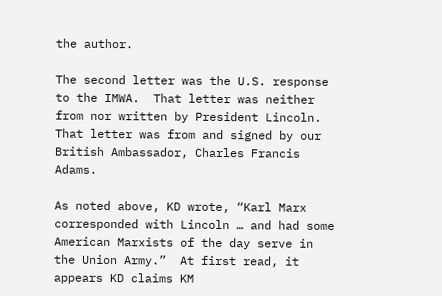the author.

The second letter was the U.S. response to the IMWA.  That letter was neither from nor written by President Lincoln.  That letter was from and signed by our British Ambassador, Charles Francis Adams.

As noted above, KD wrote, “Karl Marx corresponded with Lincoln … and had some American Marxists of the day serve in the Union Army.”  At first read, it appears KD claims KM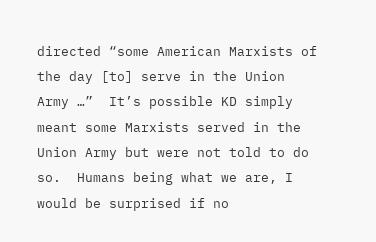directed “some American Marxists of the day [to] serve in the Union Army …”  It’s possible KD simply meant some Marxists served in the Union Army but were not told to do so.  Humans being what we are, I would be surprised if no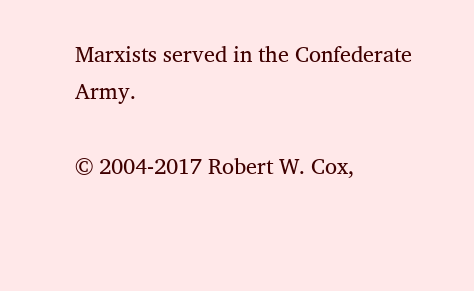Marxists served in the Confederate Army.

© 2004-2017 Robert W. Cox,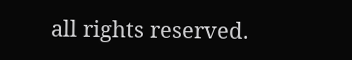all rights reserved.